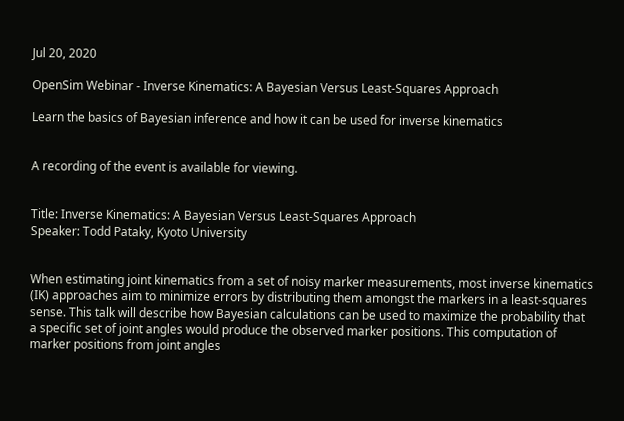Jul 20, 2020

OpenSim Webinar - Inverse Kinematics: A Bayesian Versus Least-Squares Approach

Learn the basics of Bayesian inference and how it can be used for inverse kinematics


A recording of the event is available for viewing.


Title: Inverse Kinematics: A Bayesian Versus Least-Squares Approach
Speaker: Todd Pataky, Kyoto University


When estimating joint kinematics from a set of noisy marker measurements, most inverse kinematics (IK) approaches aim to minimize errors by distributing them amongst the markers in a least-squares sense. This talk will describe how Bayesian calculations can be used to maximize the probability that a specific set of joint angles would produce the observed marker positions. This computation of marker positions from joint angles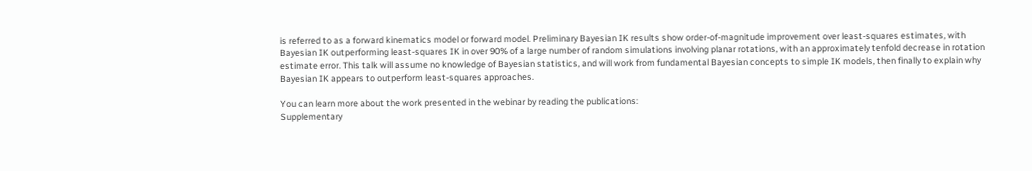is referred to as a forward kinematics model or forward model. Preliminary Bayesian IK results show order-of-magnitude improvement over least-squares estimates, with Bayesian IK outperforming least-squares IK in over 90% of a large number of random simulations involving planar rotations, with an approximately tenfold decrease in rotation estimate error. This talk will assume no knowledge of Bayesian statistics, and will work from fundamental Bayesian concepts to simple IK models, then finally to explain why Bayesian IK appears to outperform least-squares approaches.

You can learn more about the work presented in the webinar by reading the publications:
Supplementary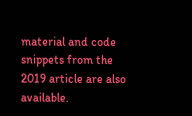material and code snippets from the 2019 article are also available.